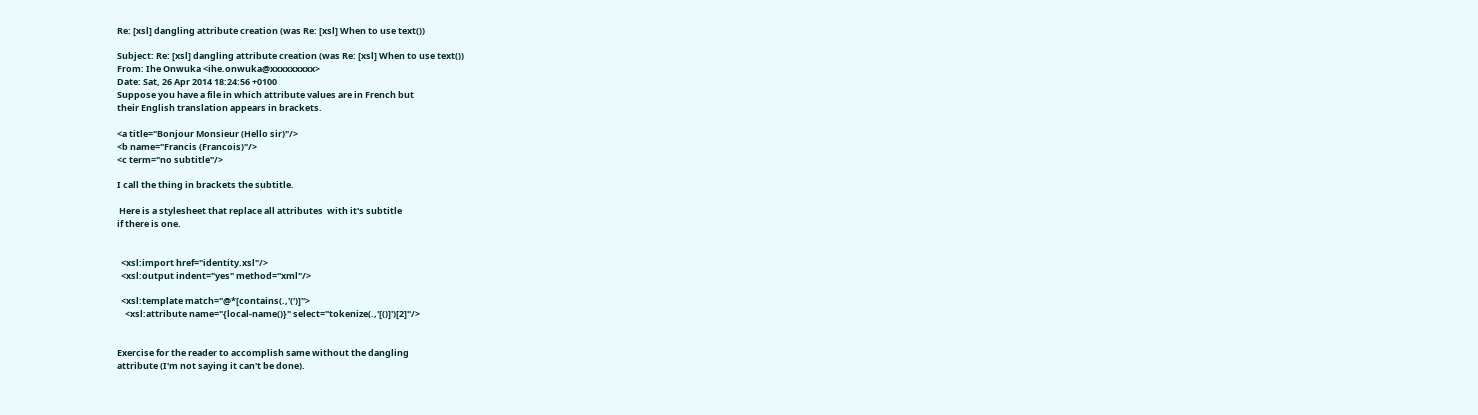Re: [xsl] dangling attribute creation (was Re: [xsl] When to use text())

Subject: Re: [xsl] dangling attribute creation (was Re: [xsl] When to use text())
From: Ihe Onwuka <ihe.onwuka@xxxxxxxxx>
Date: Sat, 26 Apr 2014 18:24:56 +0100
Suppose you have a file in which attribute values are in French but
their English translation appears in brackets.

<a title="Bonjour Monsieur (Hello sir)"/>
<b name="Francis (Francois)"/>
<c term="no subtitle"/>

I call the thing in brackets the subtitle.

 Here is a stylesheet that replace all attributes  with it's subtitle
if there is one.


  <xsl:import href="identity.xsl"/>
  <xsl:output indent="yes" method="xml"/>

  <xsl:template match="@*[contains(.,'(')]">
    <xsl:attribute name="{local-name()}" select="tokenize(.,'[()]')[2]"/>


Exercise for the reader to accomplish same without the dangling
attribute (I'm not saying it can't be done).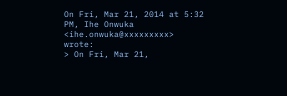On Fri, Mar 21, 2014 at 5:32 PM, Ihe Onwuka <ihe.onwuka@xxxxxxxxx> wrote:
> On Fri, Mar 21,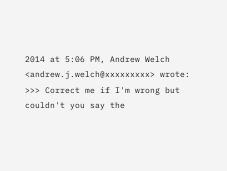2014 at 5:06 PM, Andrew Welch <andrew.j.welch@xxxxxxxxx> wrote:
>>> Correct me if I'm wrong but couldn't you say the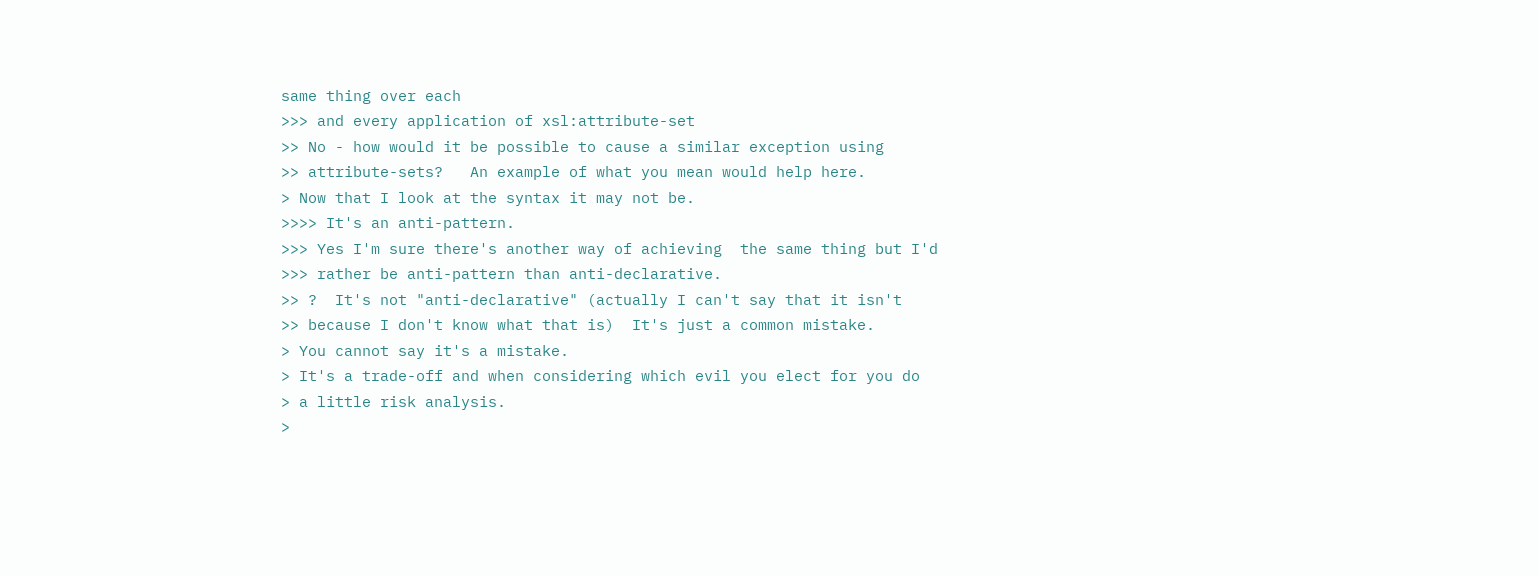same thing over each
>>> and every application of xsl:attribute-set
>> No - how would it be possible to cause a similar exception using
>> attribute-sets?   An example of what you mean would help here.
> Now that I look at the syntax it may not be.
>>>> It's an anti-pattern.
>>> Yes I'm sure there's another way of achieving  the same thing but I'd
>>> rather be anti-pattern than anti-declarative.
>> ?  It's not "anti-declarative" (actually I can't say that it isn't
>> because I don't know what that is)  It's just a common mistake.
> You cannot say it's a mistake.
> It's a trade-off and when considering which evil you elect for you do
> a little risk analysis.
>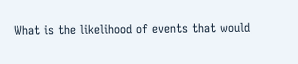What is the likelihood of events that would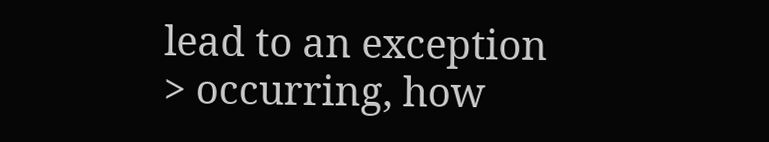lead to an exception
> occurring, how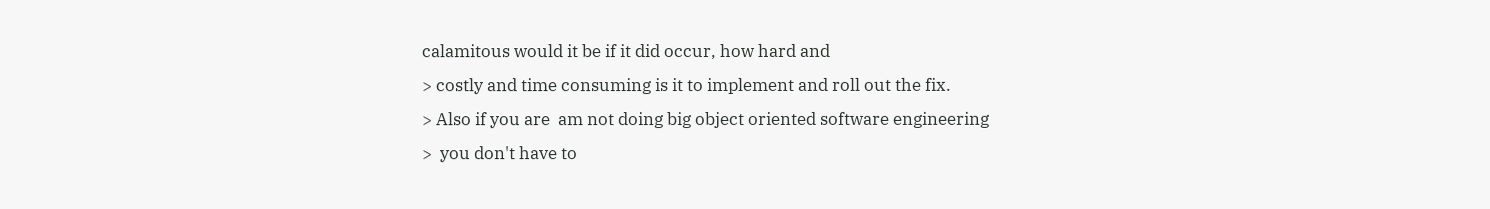calamitous would it be if it did occur, how hard and
> costly and time consuming is it to implement and roll out the fix.
> Also if you are  am not doing big object oriented software engineering
>  you don't have to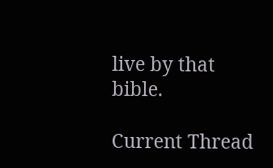live by that  bible.

Current Thread